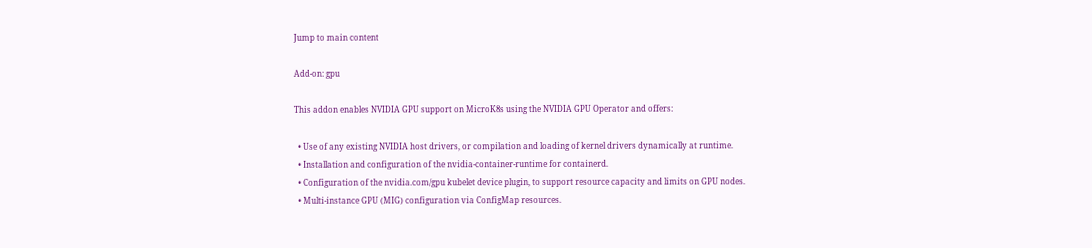Jump to main content

Add-on: gpu

This addon enables NVIDIA GPU support on MicroK8s using the NVIDIA GPU Operator and offers:

  • Use of any existing NVIDIA host drivers, or compilation and loading of kernel drivers dynamically at runtime.
  • Installation and configuration of the nvidia-container-runtime for containerd.
  • Configuration of the nvidia.com/gpu kubelet device plugin, to support resource capacity and limits on GPU nodes.
  • Multi-instance GPU (MIG) configuration via ConfigMap resources.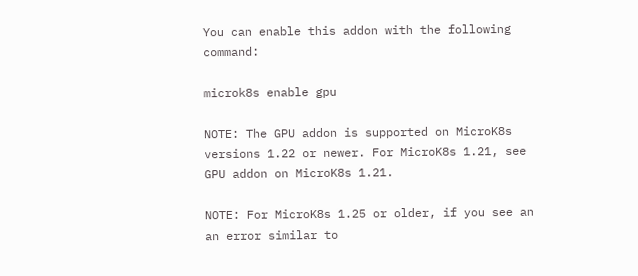You can enable this addon with the following command:

microk8s enable gpu

NOTE: The GPU addon is supported on MicroK8s versions 1.22 or newer. For MicroK8s 1.21, see GPU addon on MicroK8s 1.21.

NOTE: For MicroK8s 1.25 or older, if you see an an error similar to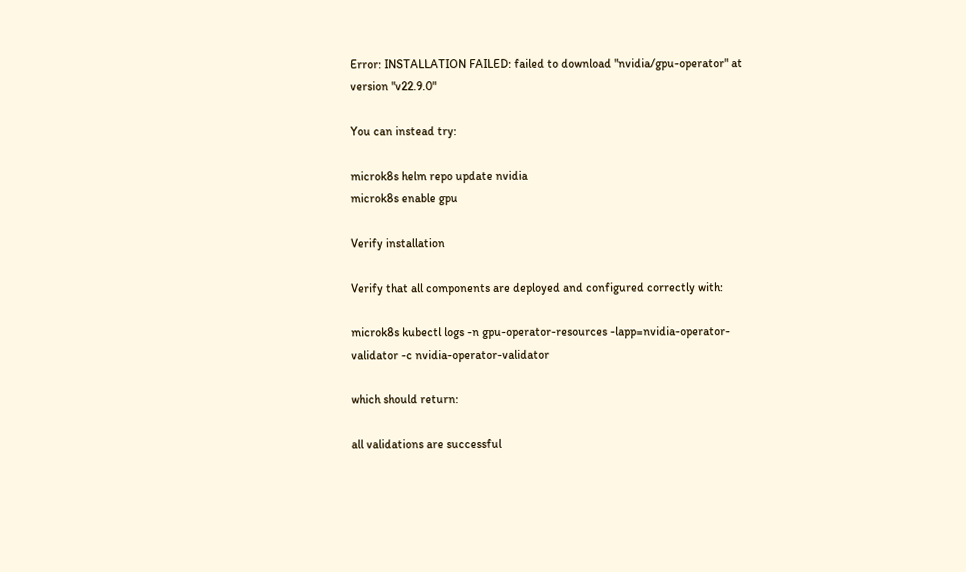Error: INSTALLATION FAILED: failed to download "nvidia/gpu-operator" at version "v22.9.0"

You can instead try:

microk8s helm repo update nvidia
microk8s enable gpu

Verify installation

Verify that all components are deployed and configured correctly with:

microk8s kubectl logs -n gpu-operator-resources -lapp=nvidia-operator-validator -c nvidia-operator-validator

which should return:

all validations are successful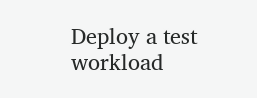Deploy a test workload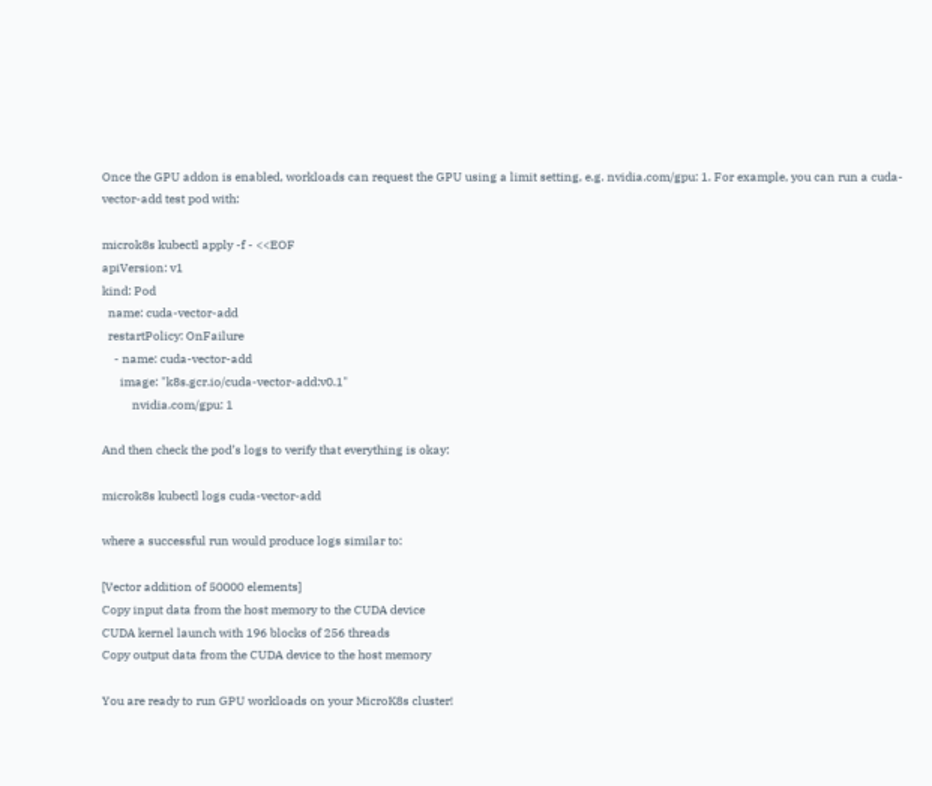Once the GPU addon is enabled, workloads can request the GPU using a limit setting, e.g. nvidia.com/gpu: 1. For example, you can run a cuda-vector-add test pod with:

microk8s kubectl apply -f - <<EOF
apiVersion: v1
kind: Pod
  name: cuda-vector-add
  restartPolicy: OnFailure
    - name: cuda-vector-add
      image: "k8s.gcr.io/cuda-vector-add:v0.1"
          nvidia.com/gpu: 1

And then check the pod’s logs to verify that everything is okay:

microk8s kubectl logs cuda-vector-add

where a successful run would produce logs similar to:

[Vector addition of 50000 elements]
Copy input data from the host memory to the CUDA device
CUDA kernel launch with 196 blocks of 256 threads
Copy output data from the CUDA device to the host memory

You are ready to run GPU workloads on your MicroK8s cluster!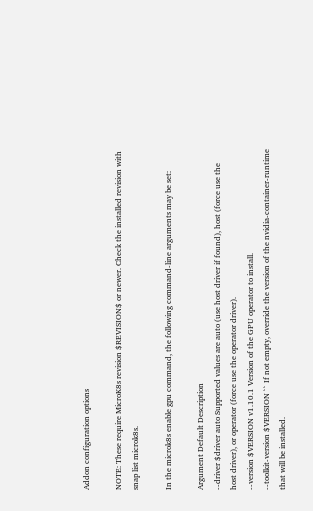Addon configuration options

NOTE: These require MicroK8s revision $REVISION$ or newer. Check the installed revision with snap list microk8s.

In the microk8s enable gpu command, the following command-line arguments may be set:

Argument Default Description
--driver $driver auto Supported values are auto (use host driver if found), host (force use the host driver), or operator (force use the operator driver).
--version $VERSION v1.10.1 Version of the GPU operator to install.
--toolkit-version $VERSION `` If not empty, override the version of the nvidia-container-runtime that will be installed.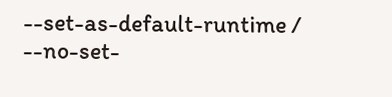--set-as-default-runtime / --no-set-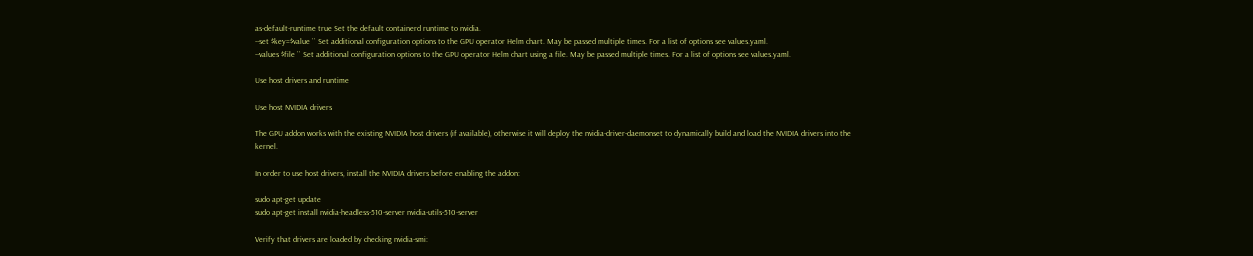as-default-runtime true Set the default containerd runtime to nvidia.
--set $key=$value `` Set additional configuration options to the GPU operator Helm chart. May be passed multiple times. For a list of options see values.yaml.
--values $file `` Set additional configuration options to the GPU operator Helm chart using a file. May be passed multiple times. For a list of options see values.yaml.

Use host drivers and runtime

Use host NVIDIA drivers

The GPU addon works with the existing NVIDIA host drivers (if available), otherwise it will deploy the nvidia-driver-daemonset to dynamically build and load the NVIDIA drivers into the kernel.

In order to use host drivers, install the NVIDIA drivers before enabling the addon:

sudo apt-get update
sudo apt-get install nvidia-headless-510-server nvidia-utils-510-server

Verify that drivers are loaded by checking nvidia-smi: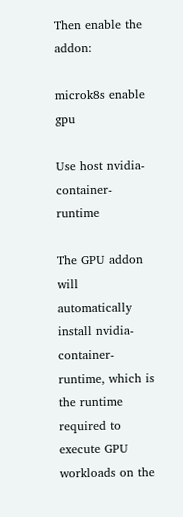Then enable the addon:

microk8s enable gpu

Use host nvidia-container-runtime

The GPU addon will automatically install nvidia-container-runtime, which is the runtime required to execute GPU workloads on the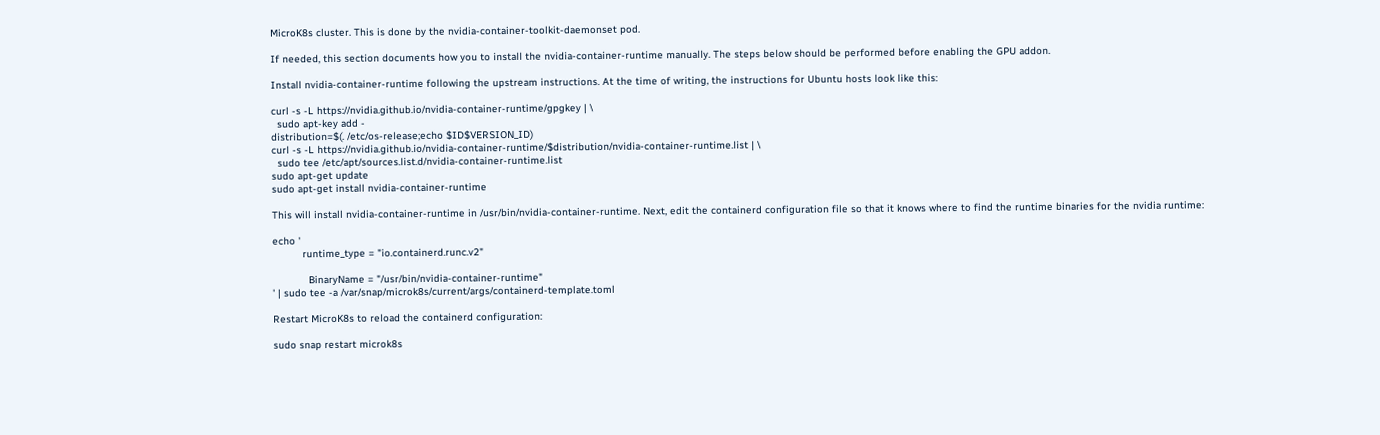MicroK8s cluster. This is done by the nvidia-container-toolkit-daemonset pod.

If needed, this section documents how you to install the nvidia-container-runtime manually. The steps below should be performed before enabling the GPU addon.

Install nvidia-container-runtime following the upstream instructions. At the time of writing, the instructions for Ubuntu hosts look like this:

curl -s -L https://nvidia.github.io/nvidia-container-runtime/gpgkey | \
  sudo apt-key add -
distribution=$(. /etc/os-release;echo $ID$VERSION_ID)
curl -s -L https://nvidia.github.io/nvidia-container-runtime/$distribution/nvidia-container-runtime.list | \
  sudo tee /etc/apt/sources.list.d/nvidia-container-runtime.list
sudo apt-get update
sudo apt-get install nvidia-container-runtime

This will install nvidia-container-runtime in /usr/bin/nvidia-container-runtime. Next, edit the containerd configuration file so that it knows where to find the runtime binaries for the nvidia runtime:

echo '
          runtime_type = "io.containerd.runc.v2"

            BinaryName = "/usr/bin/nvidia-container-runtime"
' | sudo tee -a /var/snap/microk8s/current/args/containerd-template.toml

Restart MicroK8s to reload the containerd configuration:

sudo snap restart microk8s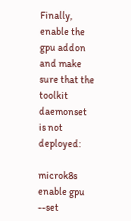Finally, enable the gpu addon and make sure that the toolkit daemonset is not deployed:

microk8s enable gpu --set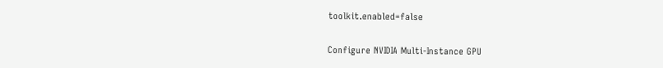toolkit.enabled=false

Configure NVIDIA Multi-Instance GPU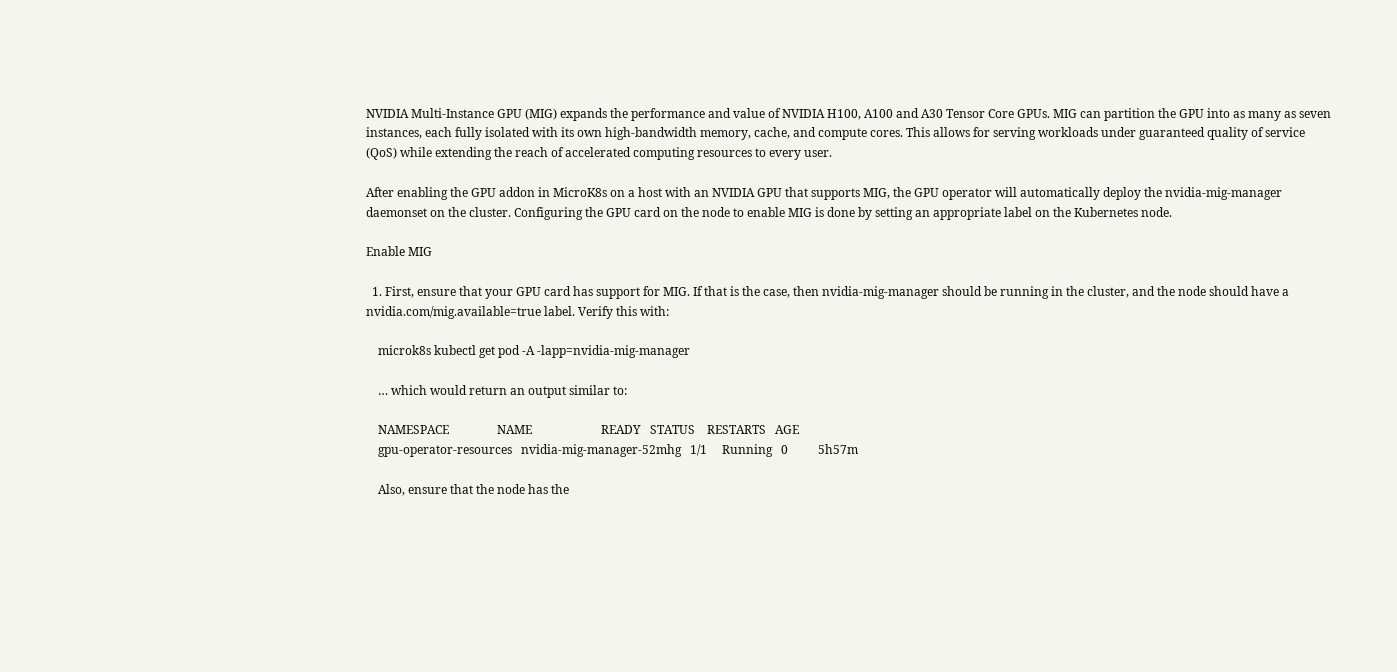NVIDIA Multi-Instance GPU (MIG) expands the performance and value of NVIDIA H100, A100 and A30 Tensor Core GPUs. MIG can partition the GPU into as many as seven instances, each fully isolated with its own high-bandwidth memory, cache, and compute cores. This allows for serving workloads under guaranteed quality of service (QoS) while extending the reach of accelerated computing resources to every user.

After enabling the GPU addon in MicroK8s on a host with an NVIDIA GPU that supports MIG, the GPU operator will automatically deploy the nvidia-mig-manager daemonset on the cluster. Configuring the GPU card on the node to enable MIG is done by setting an appropriate label on the Kubernetes node.

Enable MIG

  1. First, ensure that your GPU card has support for MIG. If that is the case, then nvidia-mig-manager should be running in the cluster, and the node should have a nvidia.com/mig.available=true label. Verify this with:

    microk8s kubectl get pod -A -lapp=nvidia-mig-manager

    … which would return an output similar to:

    NAMESPACE                NAME                       READY   STATUS    RESTARTS   AGE
    gpu-operator-resources   nvidia-mig-manager-52mhg   1/1     Running   0          5h57m

    Also, ensure that the node has the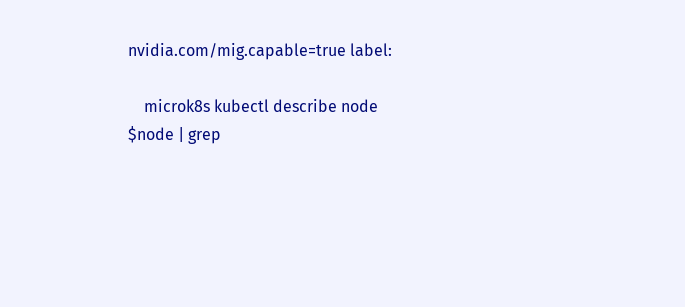nvidia.com/mig.capable=true label:

    microk8s kubectl describe node $node | grep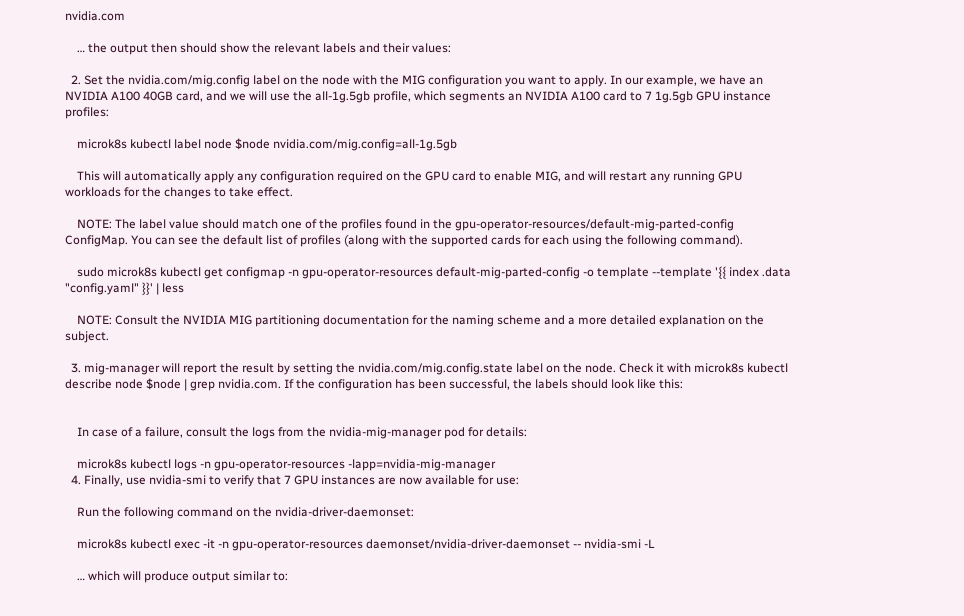nvidia.com

    … the output then should show the relevant labels and their values:

  2. Set the nvidia.com/mig.config label on the node with the MIG configuration you want to apply. In our example, we have an NVIDIA A100 40GB card, and we will use the all-1g.5gb profile, which segments an NVIDIA A100 card to 7 1g.5gb GPU instance profiles:

    microk8s kubectl label node $node nvidia.com/mig.config=all-1g.5gb

    This will automatically apply any configuration required on the GPU card to enable MIG, and will restart any running GPU workloads for the changes to take effect.

    NOTE: The label value should match one of the profiles found in the gpu-operator-resources/default-mig-parted-config ConfigMap. You can see the default list of profiles (along with the supported cards for each using the following command).

    sudo microk8s kubectl get configmap -n gpu-operator-resources default-mig-parted-config -o template --template '{{ index .data "config.yaml" }}' | less

    NOTE: Consult the NVIDIA MIG partitioning documentation for the naming scheme and a more detailed explanation on the subject.

  3. mig-manager will report the result by setting the nvidia.com/mig.config.state label on the node. Check it with microk8s kubectl describe node $node | grep nvidia.com. If the configuration has been successful, the labels should look like this:


    In case of a failure, consult the logs from the nvidia-mig-manager pod for details:

    microk8s kubectl logs -n gpu-operator-resources -lapp=nvidia-mig-manager
  4. Finally, use nvidia-smi to verify that 7 GPU instances are now available for use:

    Run the following command on the nvidia-driver-daemonset:

    microk8s kubectl exec -it -n gpu-operator-resources daemonset/nvidia-driver-daemonset -- nvidia-smi -L

    … which will produce output similar to: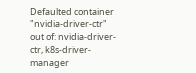Defaulted container "nvidia-driver-ctr" out of: nvidia-driver-ctr, k8s-driver-manager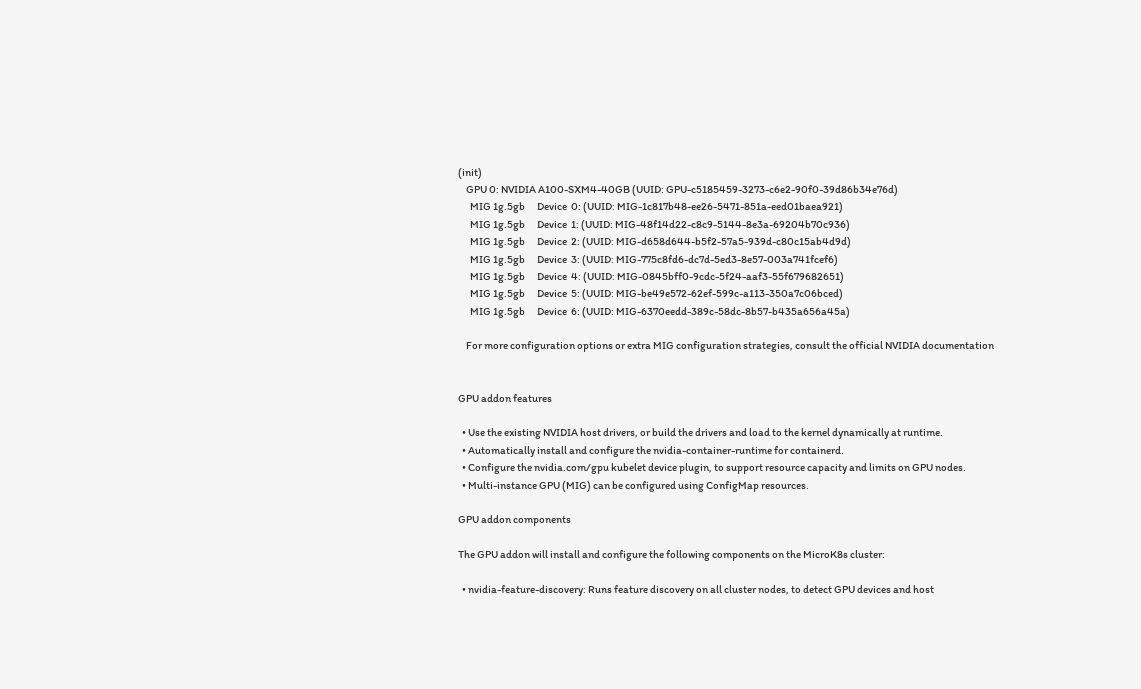(init)
    GPU 0: NVIDIA A100-SXM4-40GB (UUID: GPU-c5185459-3273-c6e2-90f0-39d86b34e76d)
      MIG 1g.5gb      Device  0: (UUID: MIG-1c817b48-ee26-5471-851a-eed01baea921)
      MIG 1g.5gb      Device  1: (UUID: MIG-48f14d22-c8c9-5144-8e3a-69204b70c936)
      MIG 1g.5gb      Device  2: (UUID: MIG-d658d644-b5f2-57a5-939d-c80c15ab4d9d)
      MIG 1g.5gb      Device  3: (UUID: MIG-775c8fd6-dc7d-5ed3-8e57-003a741fcef6)
      MIG 1g.5gb      Device  4: (UUID: MIG-0845bff0-9cdc-5f24-aaf3-55f679682651)
      MIG 1g.5gb      Device  5: (UUID: MIG-be49e572-62ef-599c-a113-350a7c06bced)
      MIG 1g.5gb      Device  6: (UUID: MIG-6370eedd-389c-58dc-8b57-b435a656a45a)

    For more configuration options or extra MIG configuration strategies, consult the official NVIDIA documentation


GPU addon features

  • Use the existing NVIDIA host drivers, or build the drivers and load to the kernel dynamically at runtime.
  • Automatically install and configure the nvidia-container-runtime for containerd.
  • Configure the nvidia.com/gpu kubelet device plugin, to support resource capacity and limits on GPU nodes.
  • Multi-instance GPU (MIG) can be configured using ConfigMap resources.

GPU addon components

The GPU addon will install and configure the following components on the MicroK8s cluster:

  • nvidia-feature-discovery: Runs feature discovery on all cluster nodes, to detect GPU devices and host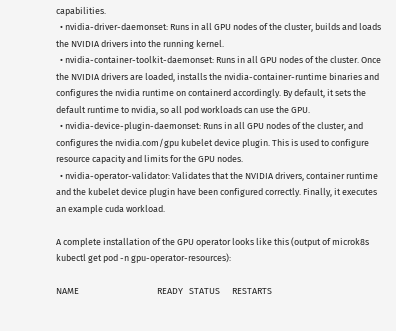capabilities.
  • nvidia-driver-daemonset: Runs in all GPU nodes of the cluster, builds and loads the NVIDIA drivers into the running kernel.
  • nvidia-container-toolkit-daemonset: Runs in all GPU nodes of the cluster. Once the NVIDIA drivers are loaded, installs the nvidia-container-runtime binaries and configures the nvidia runtime on containerd accordingly. By default, it sets the default runtime to nvidia, so all pod workloads can use the GPU.
  • nvidia-device-plugin-daemonset: Runs in all GPU nodes of the cluster, and configures the nvidia.com/gpu kubelet device plugin. This is used to configure resource capacity and limits for the GPU nodes.
  • nvidia-operator-validator: Validates that the NVIDIA drivers, container runtime and the kubelet device plugin have been configured correctly. Finally, it executes an example cuda workload.

A complete installation of the GPU operator looks like this (output of microk8s kubectl get pod -n gpu-operator-resources):

NAME                                       READY   STATUS      RESTARTS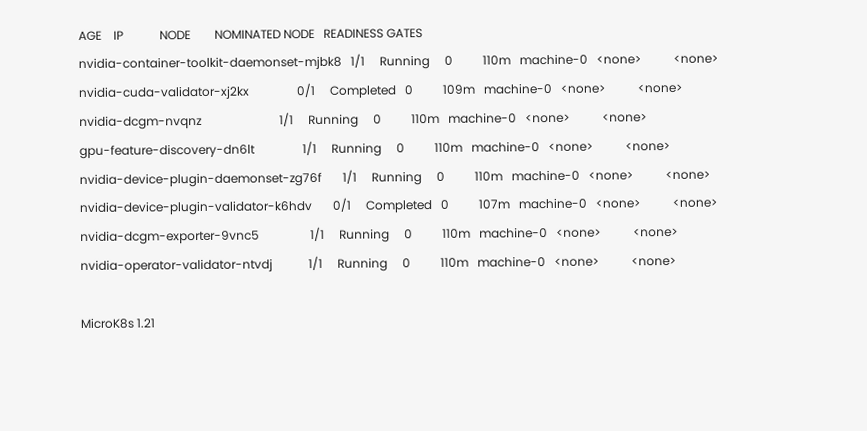AGE    IP            NODE        NOMINATED NODE   READINESS GATES
nvidia-container-toolkit-daemonset-mjbk8   1/1     Running     0          110m   machine-0   <none>           <none>
nvidia-cuda-validator-xj2kx                0/1     Completed   0          109m   machine-0   <none>           <none>
nvidia-dcgm-nvqnz                          1/1     Running     0          110m   machine-0   <none>           <none>
gpu-feature-discovery-dn6lt                1/1     Running     0          110m   machine-0   <none>           <none>
nvidia-device-plugin-daemonset-zg76f       1/1     Running     0          110m   machine-0   <none>           <none>
nvidia-device-plugin-validator-k6hdv       0/1     Completed   0          107m   machine-0   <none>           <none>
nvidia-dcgm-exporter-9vnc5                 1/1     Running     0          110m   machine-0   <none>           <none>
nvidia-operator-validator-ntvdj            1/1     Running     0          110m   machine-0   <none>           <none>

MicroK8s 1.21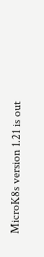MicroK8s version 1.21 is out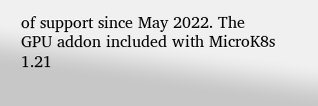of support since May 2022. The GPU addon included with MicroK8s 1.21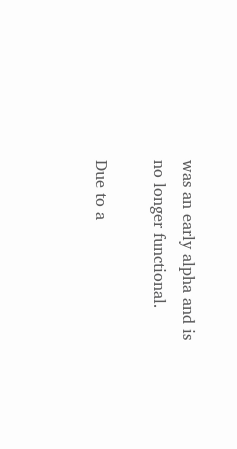was an early alpha and is no longer functional.

Due to a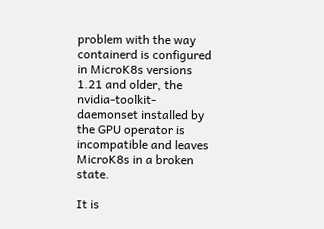problem with the way containerd is configured in MicroK8s versions 1.21 and older, the nvidia-toolkit-daemonset installed by the GPU operator is incompatible and leaves MicroK8s in a broken state.

It is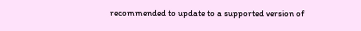recommended to update to a supported version of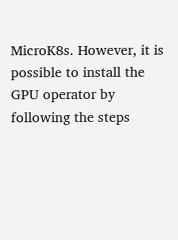MicroK8s. However, it is possible to install the GPU operator by following the steps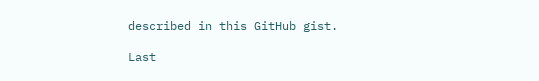described in this GitHub gist.

Last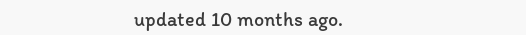updated 10 months ago.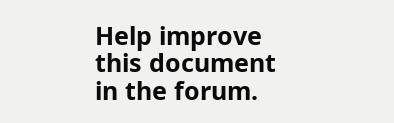Help improve this document in the forum.